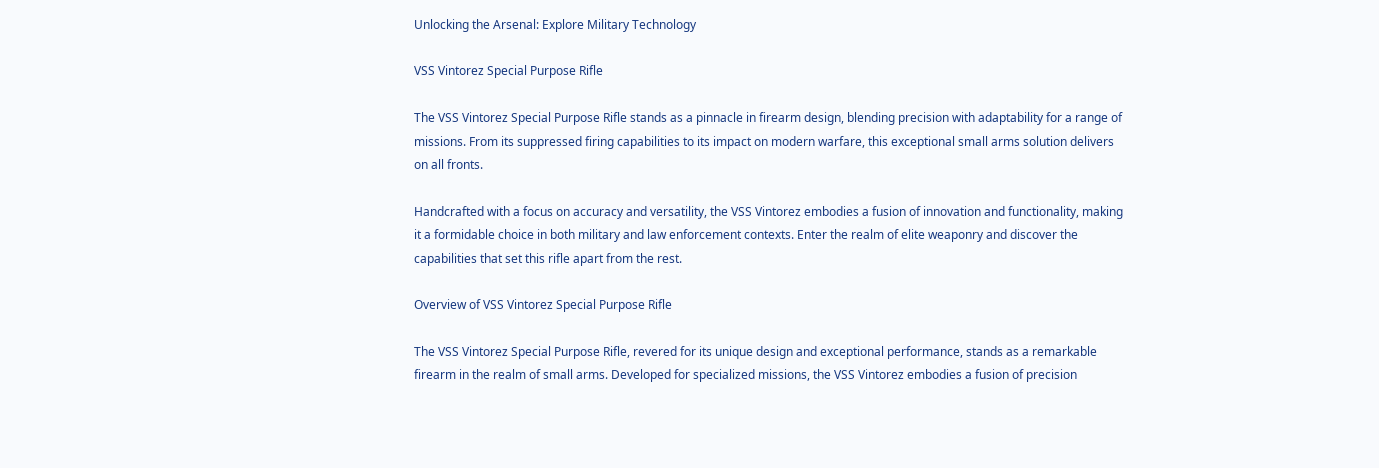Unlocking the Arsenal: Explore Military Technology

VSS Vintorez Special Purpose Rifle

The VSS Vintorez Special Purpose Rifle stands as a pinnacle in firearm design, blending precision with adaptability for a range of missions. From its suppressed firing capabilities to its impact on modern warfare, this exceptional small arms solution delivers on all fronts.

Handcrafted with a focus on accuracy and versatility, the VSS Vintorez embodies a fusion of innovation and functionality, making it a formidable choice in both military and law enforcement contexts. Enter the realm of elite weaponry and discover the capabilities that set this rifle apart from the rest.

Overview of VSS Vintorez Special Purpose Rifle

The VSS Vintorez Special Purpose Rifle, revered for its unique design and exceptional performance, stands as a remarkable firearm in the realm of small arms. Developed for specialized missions, the VSS Vintorez embodies a fusion of precision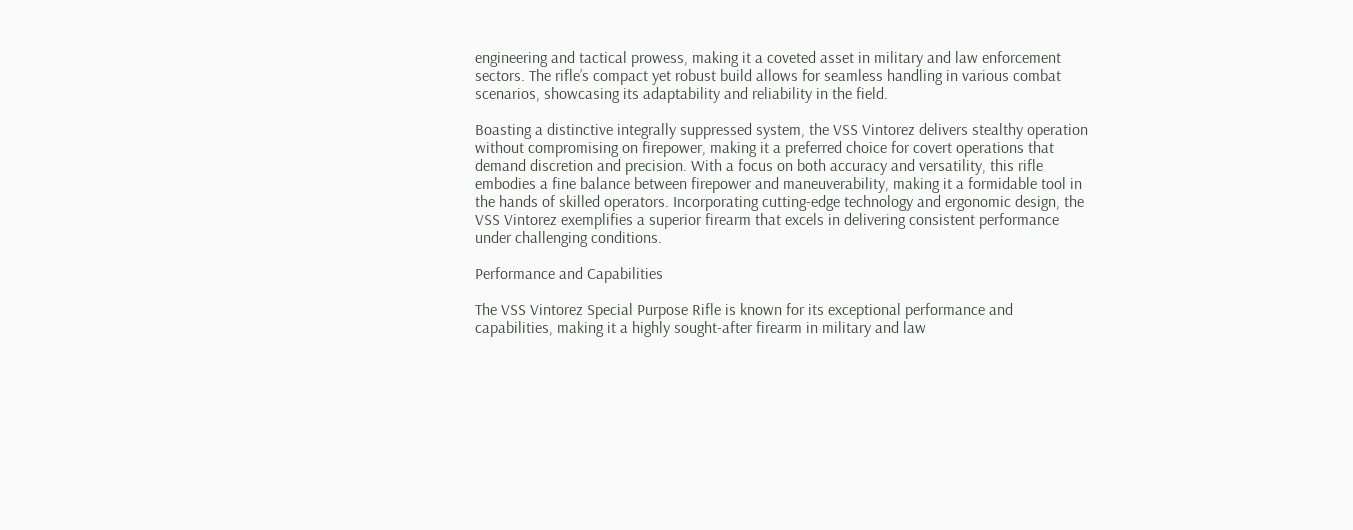engineering and tactical prowess, making it a coveted asset in military and law enforcement sectors. The rifle’s compact yet robust build allows for seamless handling in various combat scenarios, showcasing its adaptability and reliability in the field.

Boasting a distinctive integrally suppressed system, the VSS Vintorez delivers stealthy operation without compromising on firepower, making it a preferred choice for covert operations that demand discretion and precision. With a focus on both accuracy and versatility, this rifle embodies a fine balance between firepower and maneuverability, making it a formidable tool in the hands of skilled operators. Incorporating cutting-edge technology and ergonomic design, the VSS Vintorez exemplifies a superior firearm that excels in delivering consistent performance under challenging conditions.

Performance and Capabilities

The VSS Vintorez Special Purpose Rifle is known for its exceptional performance and capabilities, making it a highly sought-after firearm in military and law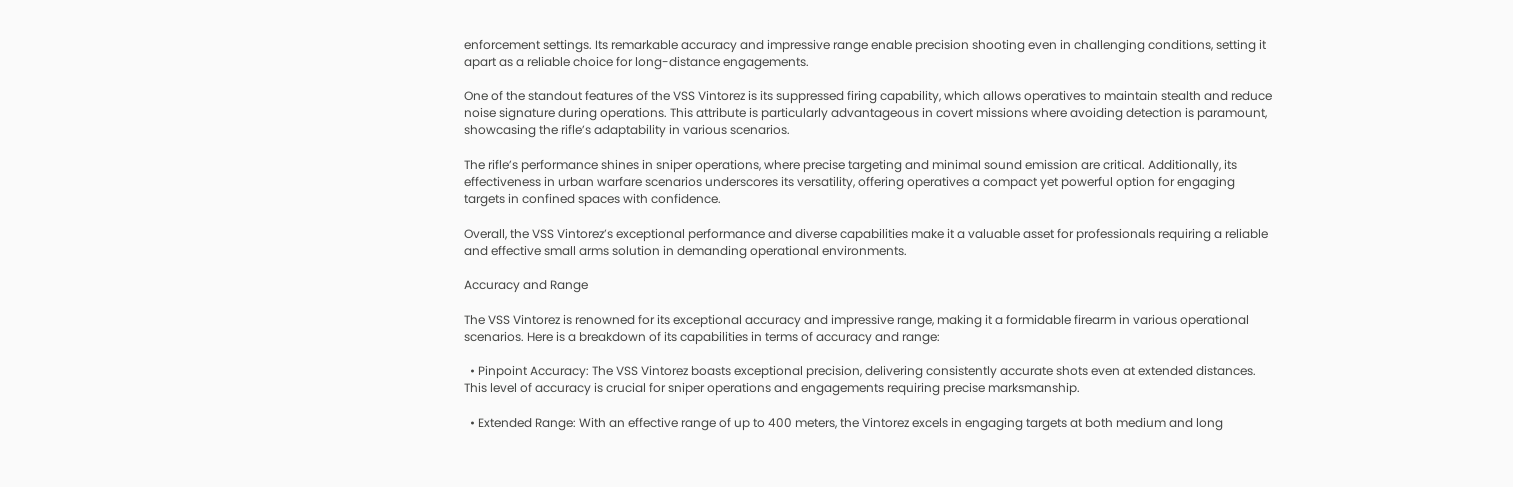enforcement settings. Its remarkable accuracy and impressive range enable precision shooting even in challenging conditions, setting it apart as a reliable choice for long-distance engagements.

One of the standout features of the VSS Vintorez is its suppressed firing capability, which allows operatives to maintain stealth and reduce noise signature during operations. This attribute is particularly advantageous in covert missions where avoiding detection is paramount, showcasing the rifle’s adaptability in various scenarios.

The rifle’s performance shines in sniper operations, where precise targeting and minimal sound emission are critical. Additionally, its effectiveness in urban warfare scenarios underscores its versatility, offering operatives a compact yet powerful option for engaging targets in confined spaces with confidence.

Overall, the VSS Vintorez’s exceptional performance and diverse capabilities make it a valuable asset for professionals requiring a reliable and effective small arms solution in demanding operational environments.

Accuracy and Range

The VSS Vintorez is renowned for its exceptional accuracy and impressive range, making it a formidable firearm in various operational scenarios. Here is a breakdown of its capabilities in terms of accuracy and range:

  • Pinpoint Accuracy: The VSS Vintorez boasts exceptional precision, delivering consistently accurate shots even at extended distances. This level of accuracy is crucial for sniper operations and engagements requiring precise marksmanship.

  • Extended Range: With an effective range of up to 400 meters, the Vintorez excels in engaging targets at both medium and long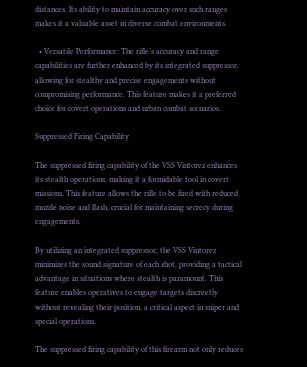distances. Its ability to maintain accuracy over such ranges makes it a valuable asset in diverse combat environments.

  • Versatile Performance: The rifle’s accuracy and range capabilities are further enhanced by its integrated suppressor, allowing for stealthy and precise engagements without compromising performance. This feature makes it a preferred choice for covert operations and urban combat scenarios.

Suppressed Firing Capability

The suppressed firing capability of the VSS Vintorez enhances its stealth operations, making it a formidable tool in covert missions. This feature allows the rifle to be fired with reduced muzzle noise and flash, crucial for maintaining secrecy during engagements.

By utilizing an integrated suppressor, the VSS Vintorez minimizes the sound signature of each shot, providing a tactical advantage in situations where stealth is paramount. This feature enables operatives to engage targets discreetly without revealing their position, a critical aspect in sniper and special operations.

The suppressed firing capability of this firearm not only reduces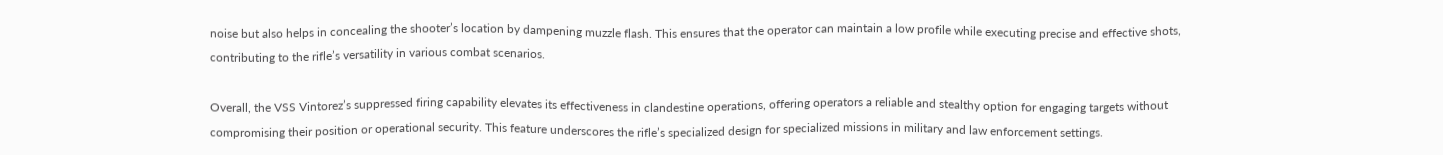noise but also helps in concealing the shooter’s location by dampening muzzle flash. This ensures that the operator can maintain a low profile while executing precise and effective shots, contributing to the rifle’s versatility in various combat scenarios.

Overall, the VSS Vintorez’s suppressed firing capability elevates its effectiveness in clandestine operations, offering operators a reliable and stealthy option for engaging targets without compromising their position or operational security. This feature underscores the rifle’s specialized design for specialized missions in military and law enforcement settings.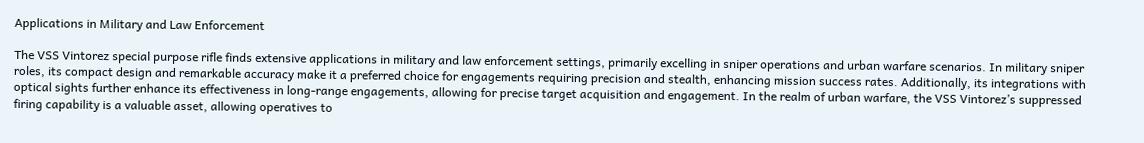Applications in Military and Law Enforcement

The VSS Vintorez special purpose rifle finds extensive applications in military and law enforcement settings, primarily excelling in sniper operations and urban warfare scenarios. In military sniper roles, its compact design and remarkable accuracy make it a preferred choice for engagements requiring precision and stealth, enhancing mission success rates. Additionally, its integrations with optical sights further enhance its effectiveness in long-range engagements, allowing for precise target acquisition and engagement. In the realm of urban warfare, the VSS Vintorez’s suppressed firing capability is a valuable asset, allowing operatives to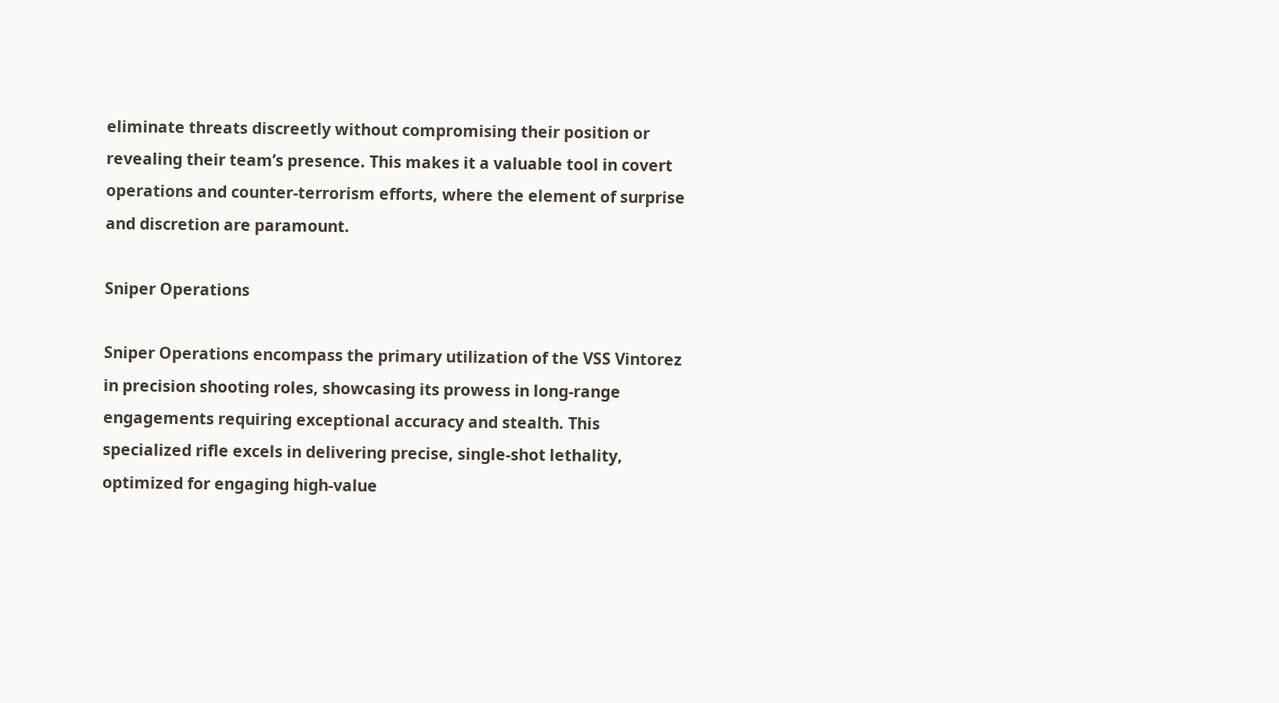eliminate threats discreetly without compromising their position or revealing their team’s presence. This makes it a valuable tool in covert operations and counter-terrorism efforts, where the element of surprise and discretion are paramount.

Sniper Operations

Sniper Operations encompass the primary utilization of the VSS Vintorez in precision shooting roles, showcasing its prowess in long-range engagements requiring exceptional accuracy and stealth. This specialized rifle excels in delivering precise, single-shot lethality, optimized for engaging high-value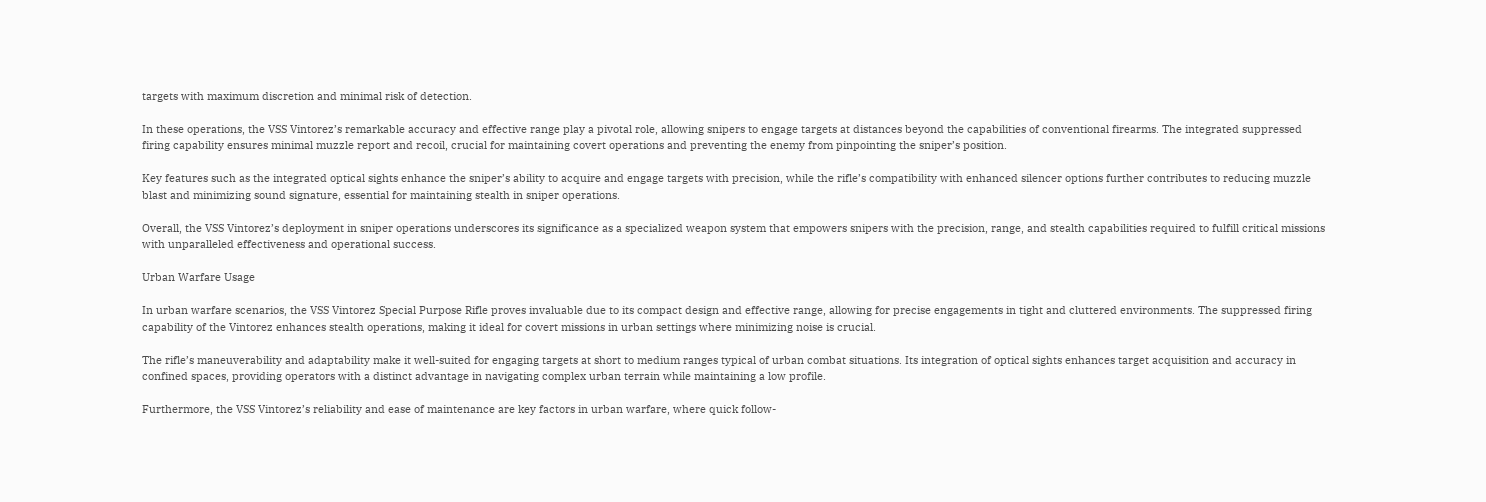targets with maximum discretion and minimal risk of detection.

In these operations, the VSS Vintorez’s remarkable accuracy and effective range play a pivotal role, allowing snipers to engage targets at distances beyond the capabilities of conventional firearms. The integrated suppressed firing capability ensures minimal muzzle report and recoil, crucial for maintaining covert operations and preventing the enemy from pinpointing the sniper’s position.

Key features such as the integrated optical sights enhance the sniper’s ability to acquire and engage targets with precision, while the rifle’s compatibility with enhanced silencer options further contributes to reducing muzzle blast and minimizing sound signature, essential for maintaining stealth in sniper operations.

Overall, the VSS Vintorez’s deployment in sniper operations underscores its significance as a specialized weapon system that empowers snipers with the precision, range, and stealth capabilities required to fulfill critical missions with unparalleled effectiveness and operational success.

Urban Warfare Usage

In urban warfare scenarios, the VSS Vintorez Special Purpose Rifle proves invaluable due to its compact design and effective range, allowing for precise engagements in tight and cluttered environments. The suppressed firing capability of the Vintorez enhances stealth operations, making it ideal for covert missions in urban settings where minimizing noise is crucial.

The rifle’s maneuverability and adaptability make it well-suited for engaging targets at short to medium ranges typical of urban combat situations. Its integration of optical sights enhances target acquisition and accuracy in confined spaces, providing operators with a distinct advantage in navigating complex urban terrain while maintaining a low profile.

Furthermore, the VSS Vintorez’s reliability and ease of maintenance are key factors in urban warfare, where quick follow-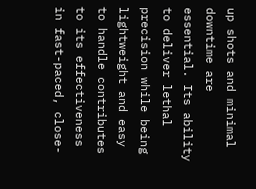up shots and minimal downtime are essential. Its ability to deliver lethal precision while being lightweight and easy to handle contributes to its effectiveness in fast-paced, close-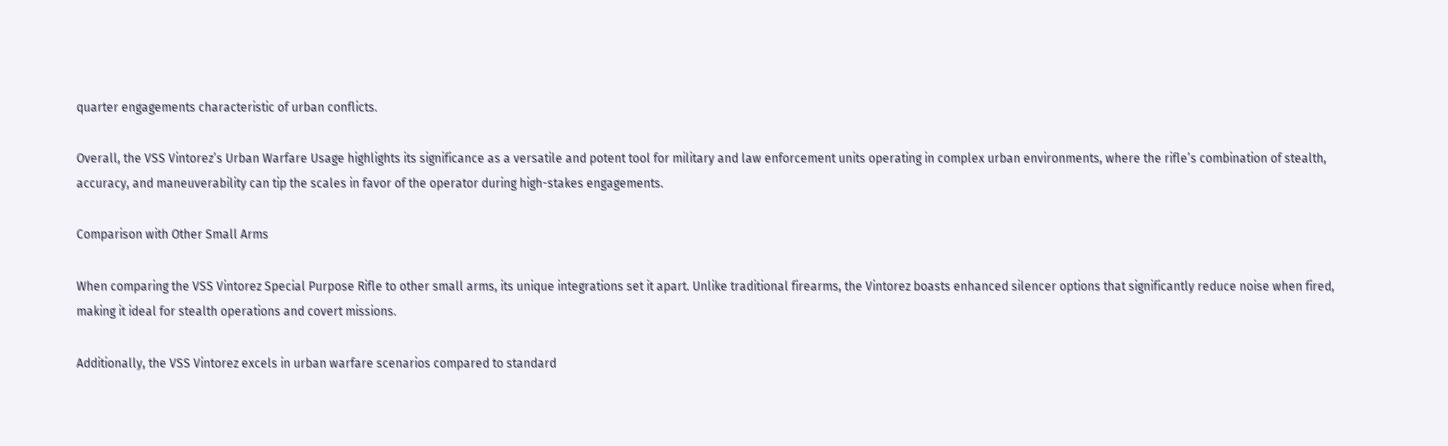quarter engagements characteristic of urban conflicts.

Overall, the VSS Vintorez’s Urban Warfare Usage highlights its significance as a versatile and potent tool for military and law enforcement units operating in complex urban environments, where the rifle’s combination of stealth, accuracy, and maneuverability can tip the scales in favor of the operator during high-stakes engagements.

Comparison with Other Small Arms

When comparing the VSS Vintorez Special Purpose Rifle to other small arms, its unique integrations set it apart. Unlike traditional firearms, the Vintorez boasts enhanced silencer options that significantly reduce noise when fired, making it ideal for stealth operations and covert missions.

Additionally, the VSS Vintorez excels in urban warfare scenarios compared to standard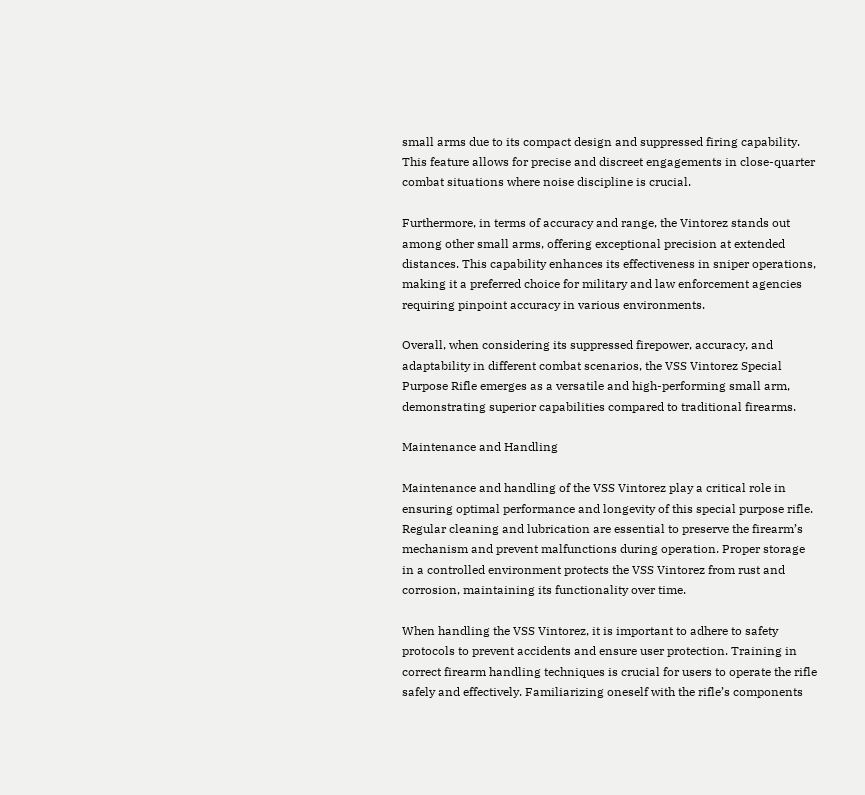small arms due to its compact design and suppressed firing capability. This feature allows for precise and discreet engagements in close-quarter combat situations where noise discipline is crucial.

Furthermore, in terms of accuracy and range, the Vintorez stands out among other small arms, offering exceptional precision at extended distances. This capability enhances its effectiveness in sniper operations, making it a preferred choice for military and law enforcement agencies requiring pinpoint accuracy in various environments.

Overall, when considering its suppressed firepower, accuracy, and adaptability in different combat scenarios, the VSS Vintorez Special Purpose Rifle emerges as a versatile and high-performing small arm, demonstrating superior capabilities compared to traditional firearms.

Maintenance and Handling

Maintenance and handling of the VSS Vintorez play a critical role in ensuring optimal performance and longevity of this special purpose rifle. Regular cleaning and lubrication are essential to preserve the firearm’s mechanism and prevent malfunctions during operation. Proper storage in a controlled environment protects the VSS Vintorez from rust and corrosion, maintaining its functionality over time.

When handling the VSS Vintorez, it is important to adhere to safety protocols to prevent accidents and ensure user protection. Training in correct firearm handling techniques is crucial for users to operate the rifle safely and effectively. Familiarizing oneself with the rifle’s components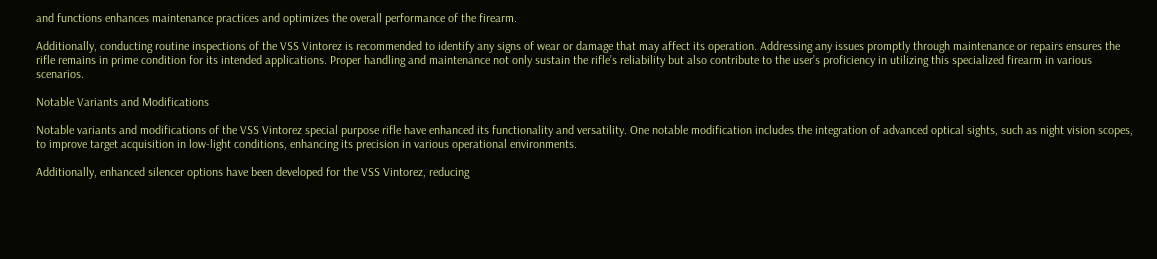and functions enhances maintenance practices and optimizes the overall performance of the firearm.

Additionally, conducting routine inspections of the VSS Vintorez is recommended to identify any signs of wear or damage that may affect its operation. Addressing any issues promptly through maintenance or repairs ensures the rifle remains in prime condition for its intended applications. Proper handling and maintenance not only sustain the rifle’s reliability but also contribute to the user’s proficiency in utilizing this specialized firearm in various scenarios.

Notable Variants and Modifications

Notable variants and modifications of the VSS Vintorez special purpose rifle have enhanced its functionality and versatility. One notable modification includes the integration of advanced optical sights, such as night vision scopes, to improve target acquisition in low-light conditions, enhancing its precision in various operational environments.

Additionally, enhanced silencer options have been developed for the VSS Vintorez, reducing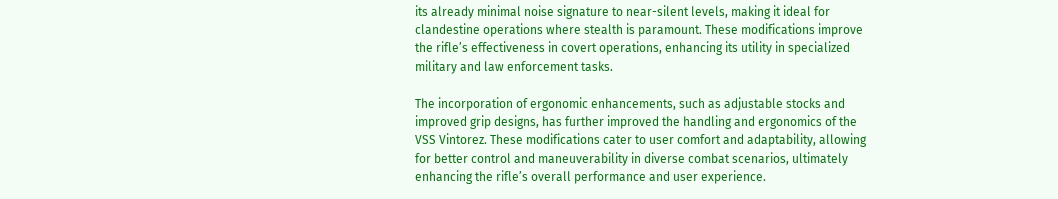its already minimal noise signature to near-silent levels, making it ideal for clandestine operations where stealth is paramount. These modifications improve the rifle’s effectiveness in covert operations, enhancing its utility in specialized military and law enforcement tasks.

The incorporation of ergonomic enhancements, such as adjustable stocks and improved grip designs, has further improved the handling and ergonomics of the VSS Vintorez. These modifications cater to user comfort and adaptability, allowing for better control and maneuverability in diverse combat scenarios, ultimately enhancing the rifle’s overall performance and user experience.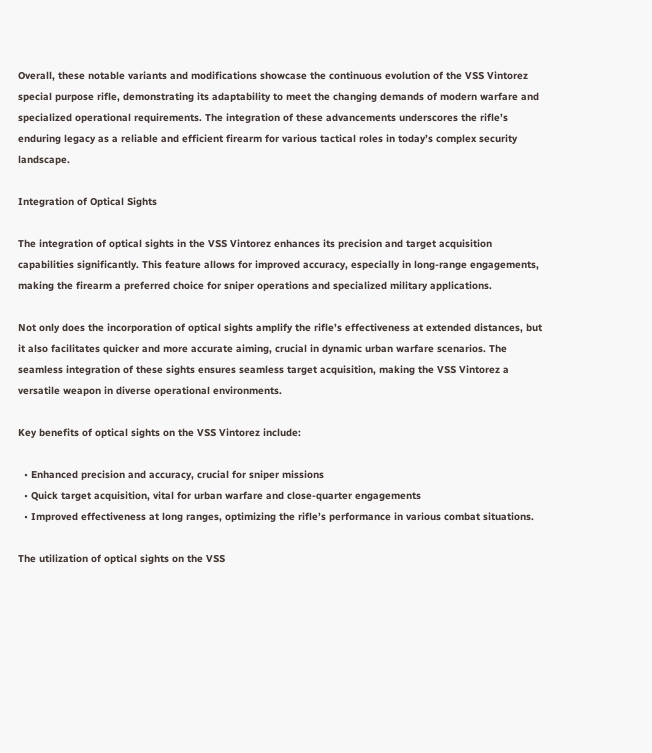Overall, these notable variants and modifications showcase the continuous evolution of the VSS Vintorez special purpose rifle, demonstrating its adaptability to meet the changing demands of modern warfare and specialized operational requirements. The integration of these advancements underscores the rifle’s enduring legacy as a reliable and efficient firearm for various tactical roles in today’s complex security landscape.

Integration of Optical Sights

The integration of optical sights in the VSS Vintorez enhances its precision and target acquisition capabilities significantly. This feature allows for improved accuracy, especially in long-range engagements, making the firearm a preferred choice for sniper operations and specialized military applications.

Not only does the incorporation of optical sights amplify the rifle’s effectiveness at extended distances, but it also facilitates quicker and more accurate aiming, crucial in dynamic urban warfare scenarios. The seamless integration of these sights ensures seamless target acquisition, making the VSS Vintorez a versatile weapon in diverse operational environments.

Key benefits of optical sights on the VSS Vintorez include:

  • Enhanced precision and accuracy, crucial for sniper missions
  • Quick target acquisition, vital for urban warfare and close-quarter engagements
  • Improved effectiveness at long ranges, optimizing the rifle’s performance in various combat situations.

The utilization of optical sights on the VSS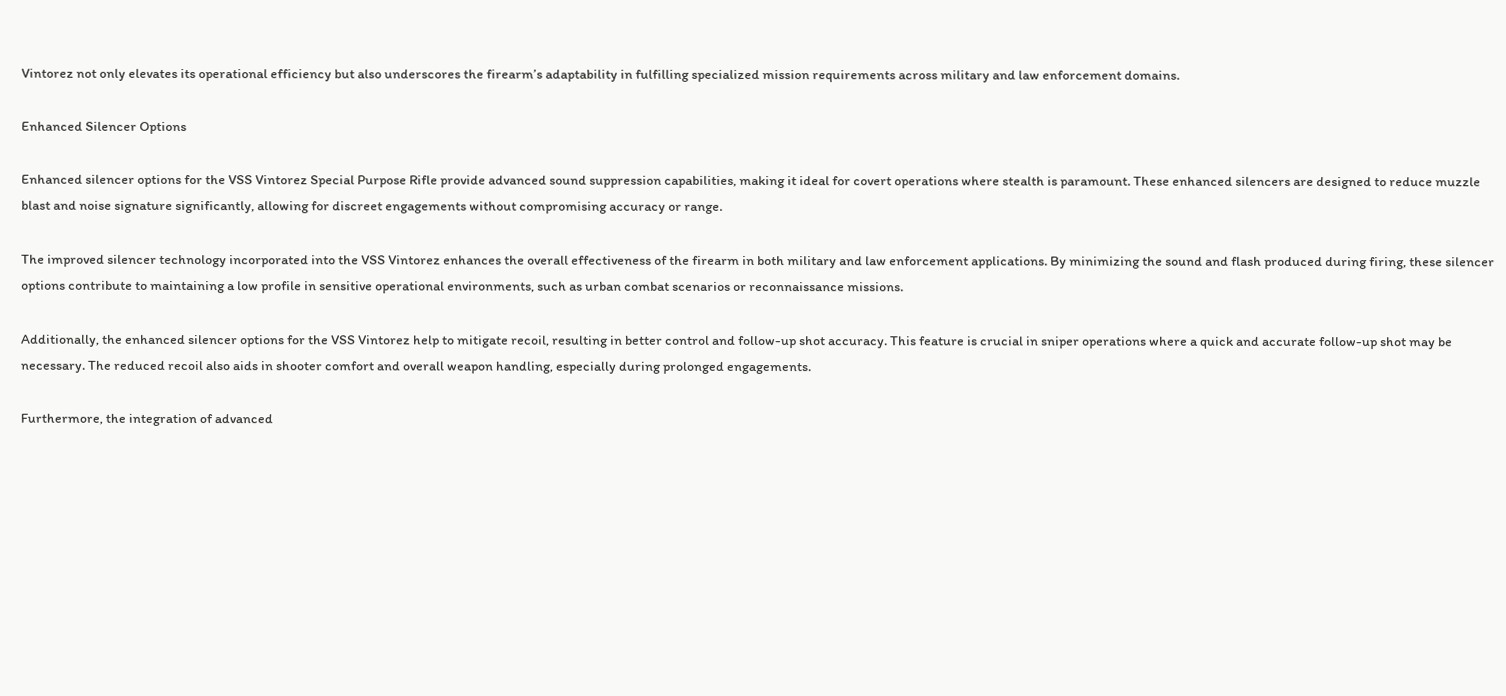Vintorez not only elevates its operational efficiency but also underscores the firearm’s adaptability in fulfilling specialized mission requirements across military and law enforcement domains.

Enhanced Silencer Options

Enhanced silencer options for the VSS Vintorez Special Purpose Rifle provide advanced sound suppression capabilities, making it ideal for covert operations where stealth is paramount. These enhanced silencers are designed to reduce muzzle blast and noise signature significantly, allowing for discreet engagements without compromising accuracy or range.

The improved silencer technology incorporated into the VSS Vintorez enhances the overall effectiveness of the firearm in both military and law enforcement applications. By minimizing the sound and flash produced during firing, these silencer options contribute to maintaining a low profile in sensitive operational environments, such as urban combat scenarios or reconnaissance missions.

Additionally, the enhanced silencer options for the VSS Vintorez help to mitigate recoil, resulting in better control and follow-up shot accuracy. This feature is crucial in sniper operations where a quick and accurate follow-up shot may be necessary. The reduced recoil also aids in shooter comfort and overall weapon handling, especially during prolonged engagements.

Furthermore, the integration of advanced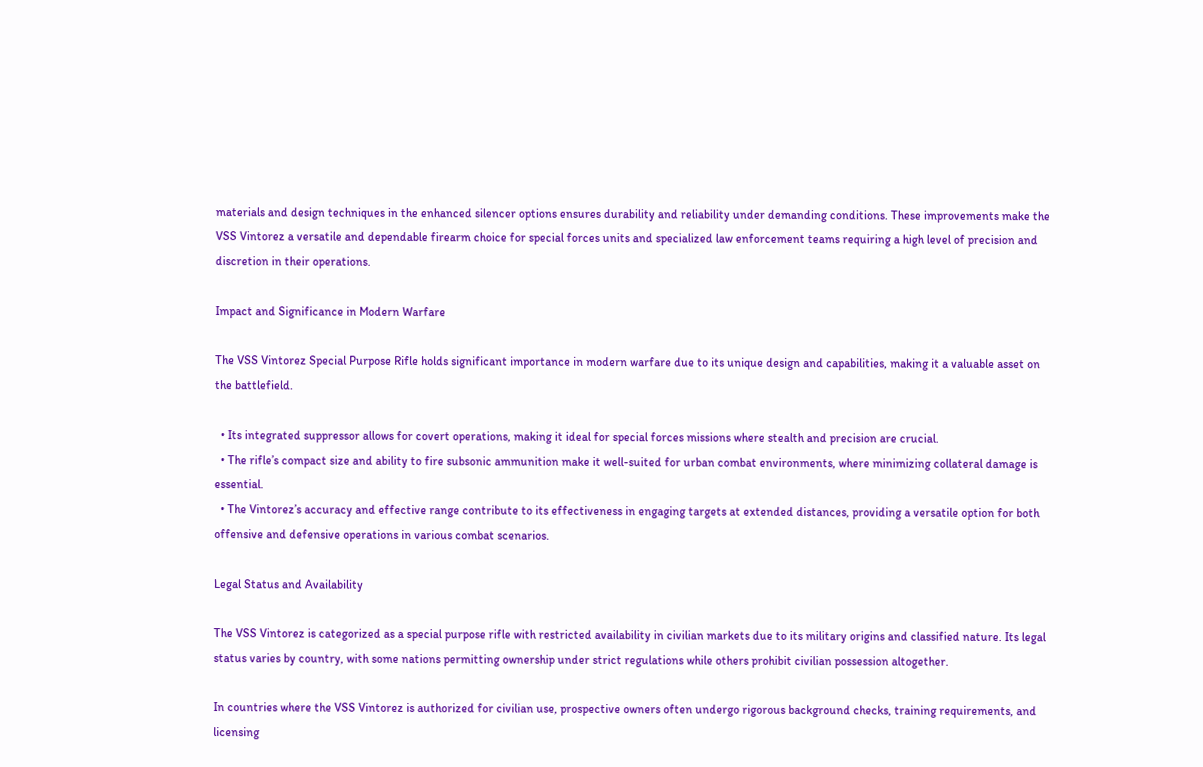materials and design techniques in the enhanced silencer options ensures durability and reliability under demanding conditions. These improvements make the VSS Vintorez a versatile and dependable firearm choice for special forces units and specialized law enforcement teams requiring a high level of precision and discretion in their operations.

Impact and Significance in Modern Warfare

The VSS Vintorez Special Purpose Rifle holds significant importance in modern warfare due to its unique design and capabilities, making it a valuable asset on the battlefield.

  • Its integrated suppressor allows for covert operations, making it ideal for special forces missions where stealth and precision are crucial.
  • The rifle’s compact size and ability to fire subsonic ammunition make it well-suited for urban combat environments, where minimizing collateral damage is essential.
  • The Vintorez’s accuracy and effective range contribute to its effectiveness in engaging targets at extended distances, providing a versatile option for both offensive and defensive operations in various combat scenarios.

Legal Status and Availability

The VSS Vintorez is categorized as a special purpose rifle with restricted availability in civilian markets due to its military origins and classified nature. Its legal status varies by country, with some nations permitting ownership under strict regulations while others prohibit civilian possession altogether.

In countries where the VSS Vintorez is authorized for civilian use, prospective owners often undergo rigorous background checks, training requirements, and licensing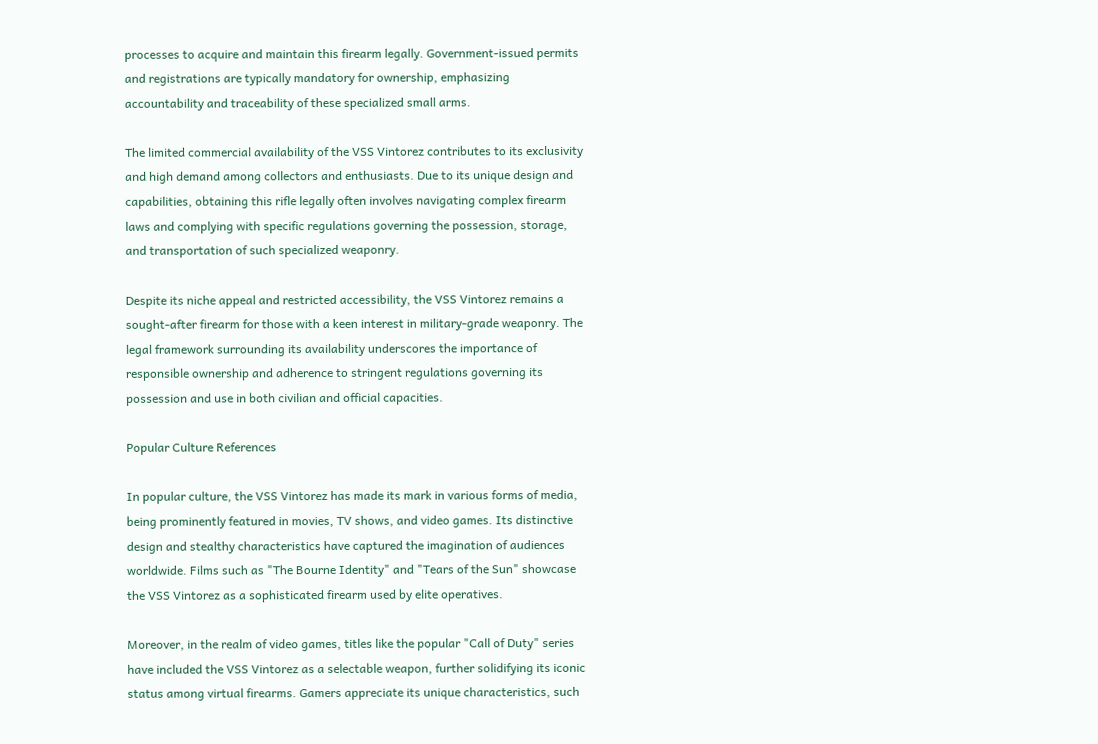processes to acquire and maintain this firearm legally. Government-issued permits and registrations are typically mandatory for ownership, emphasizing accountability and traceability of these specialized small arms.

The limited commercial availability of the VSS Vintorez contributes to its exclusivity and high demand among collectors and enthusiasts. Due to its unique design and capabilities, obtaining this rifle legally often involves navigating complex firearm laws and complying with specific regulations governing the possession, storage, and transportation of such specialized weaponry.

Despite its niche appeal and restricted accessibility, the VSS Vintorez remains a sought-after firearm for those with a keen interest in military-grade weaponry. The legal framework surrounding its availability underscores the importance of responsible ownership and adherence to stringent regulations governing its possession and use in both civilian and official capacities.

Popular Culture References

In popular culture, the VSS Vintorez has made its mark in various forms of media, being prominently featured in movies, TV shows, and video games. Its distinctive design and stealthy characteristics have captured the imagination of audiences worldwide. Films such as "The Bourne Identity" and "Tears of the Sun" showcase the VSS Vintorez as a sophisticated firearm used by elite operatives.

Moreover, in the realm of video games, titles like the popular "Call of Duty" series have included the VSS Vintorez as a selectable weapon, further solidifying its iconic status among virtual firearms. Gamers appreciate its unique characteristics, such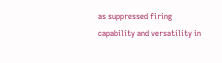as suppressed firing capability and versatility in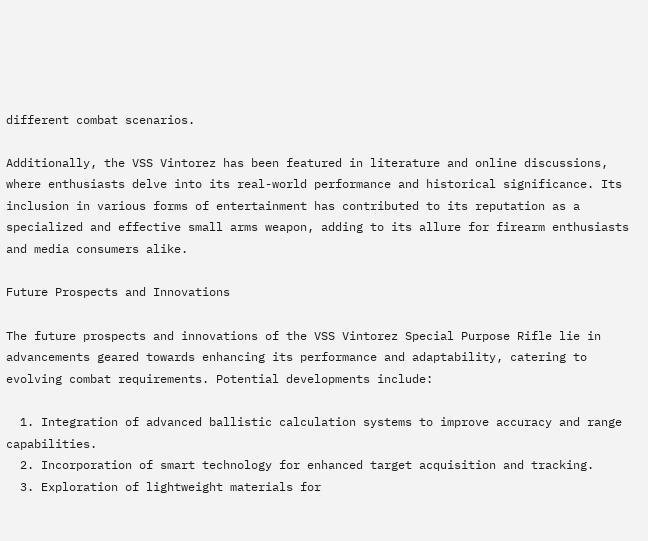different combat scenarios.

Additionally, the VSS Vintorez has been featured in literature and online discussions, where enthusiasts delve into its real-world performance and historical significance. Its inclusion in various forms of entertainment has contributed to its reputation as a specialized and effective small arms weapon, adding to its allure for firearm enthusiasts and media consumers alike.

Future Prospects and Innovations

The future prospects and innovations of the VSS Vintorez Special Purpose Rifle lie in advancements geared towards enhancing its performance and adaptability, catering to evolving combat requirements. Potential developments include:

  1. Integration of advanced ballistic calculation systems to improve accuracy and range capabilities.
  2. Incorporation of smart technology for enhanced target acquisition and tracking.
  3. Exploration of lightweight materials for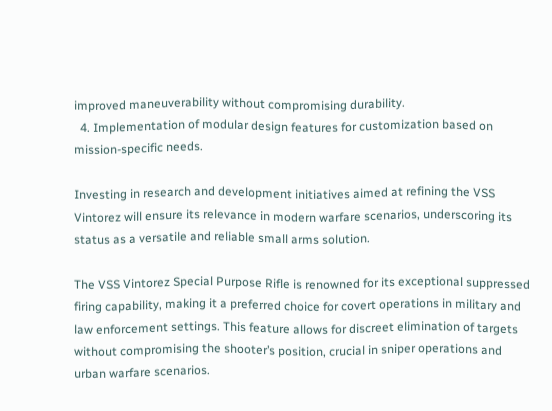improved maneuverability without compromising durability.
  4. Implementation of modular design features for customization based on mission-specific needs.

Investing in research and development initiatives aimed at refining the VSS Vintorez will ensure its relevance in modern warfare scenarios, underscoring its status as a versatile and reliable small arms solution.

The VSS Vintorez Special Purpose Rifle is renowned for its exceptional suppressed firing capability, making it a preferred choice for covert operations in military and law enforcement settings. This feature allows for discreet elimination of targets without compromising the shooter’s position, crucial in sniper operations and urban warfare scenarios.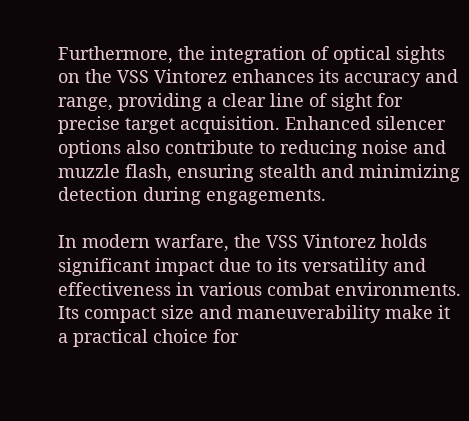Furthermore, the integration of optical sights on the VSS Vintorez enhances its accuracy and range, providing a clear line of sight for precise target acquisition. Enhanced silencer options also contribute to reducing noise and muzzle flash, ensuring stealth and minimizing detection during engagements.

In modern warfare, the VSS Vintorez holds significant impact due to its versatility and effectiveness in various combat environments. Its compact size and maneuverability make it a practical choice for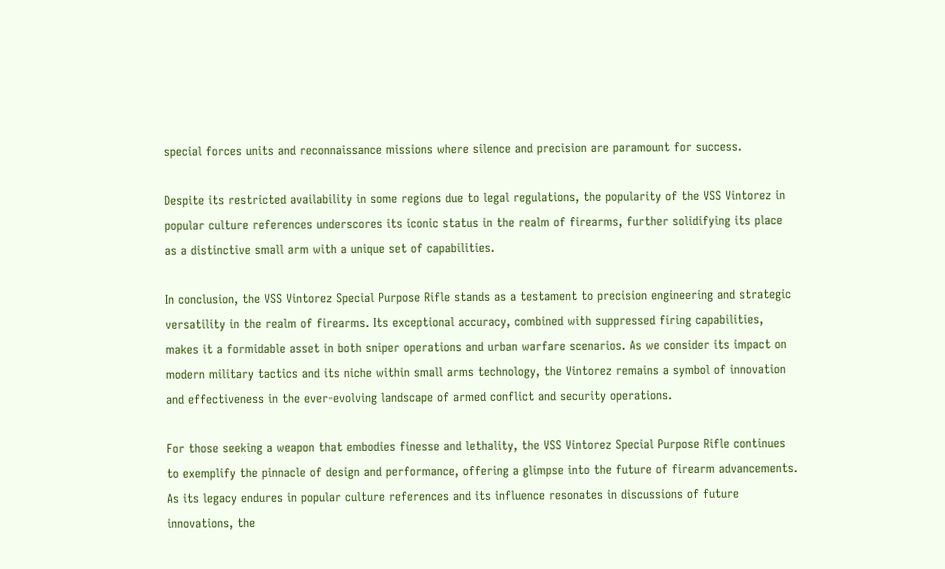special forces units and reconnaissance missions where silence and precision are paramount for success.

Despite its restricted availability in some regions due to legal regulations, the popularity of the VSS Vintorez in popular culture references underscores its iconic status in the realm of firearms, further solidifying its place as a distinctive small arm with a unique set of capabilities.

In conclusion, the VSS Vintorez Special Purpose Rifle stands as a testament to precision engineering and strategic versatility in the realm of firearms. Its exceptional accuracy, combined with suppressed firing capabilities, makes it a formidable asset in both sniper operations and urban warfare scenarios. As we consider its impact on modern military tactics and its niche within small arms technology, the Vintorez remains a symbol of innovation and effectiveness in the ever-evolving landscape of armed conflict and security operations.

For those seeking a weapon that embodies finesse and lethality, the VSS Vintorez Special Purpose Rifle continues to exemplify the pinnacle of design and performance, offering a glimpse into the future of firearm advancements. As its legacy endures in popular culture references and its influence resonates in discussions of future innovations, the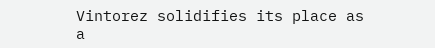Vintorez solidifies its place as a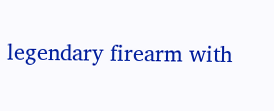legendary firearm with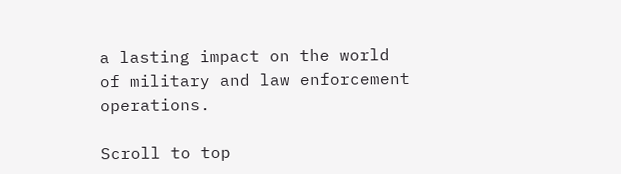a lasting impact on the world of military and law enforcement operations.

Scroll to top